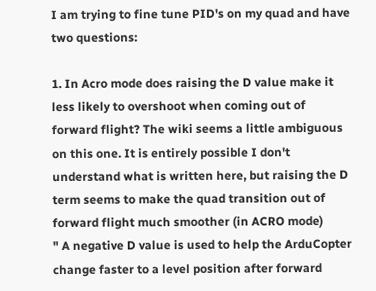I am trying to fine tune PID's on my quad and have two questions:

1. In Acro mode does raising the D value make it less likely to overshoot when coming out of forward flight? The wiki seems a little ambiguous on this one. It is entirely possible I don't understand what is written here, but raising the D term seems to make the quad transition out of forward flight much smoother (in ACRO mode)
" A negative D value is used to help the ArduCopter change faster to a level position after forward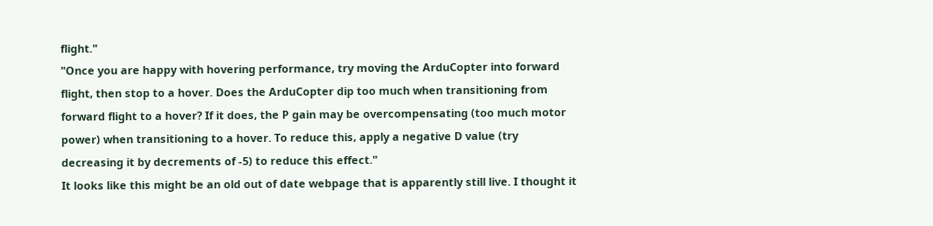flight."
"Once you are happy with hovering performance, try moving the ArduCopter into forward flight, then stop to a hover. Does the ArduCopter dip too much when transitioning from forward flight to a hover? If it does, the P gain may be overcompensating (too much motor power) when transitioning to a hover. To reduce this, apply a negative D value (try decreasing it by decrements of -5) to reduce this effect."
It looks like this might be an old out of date webpage that is apparently still live. I thought it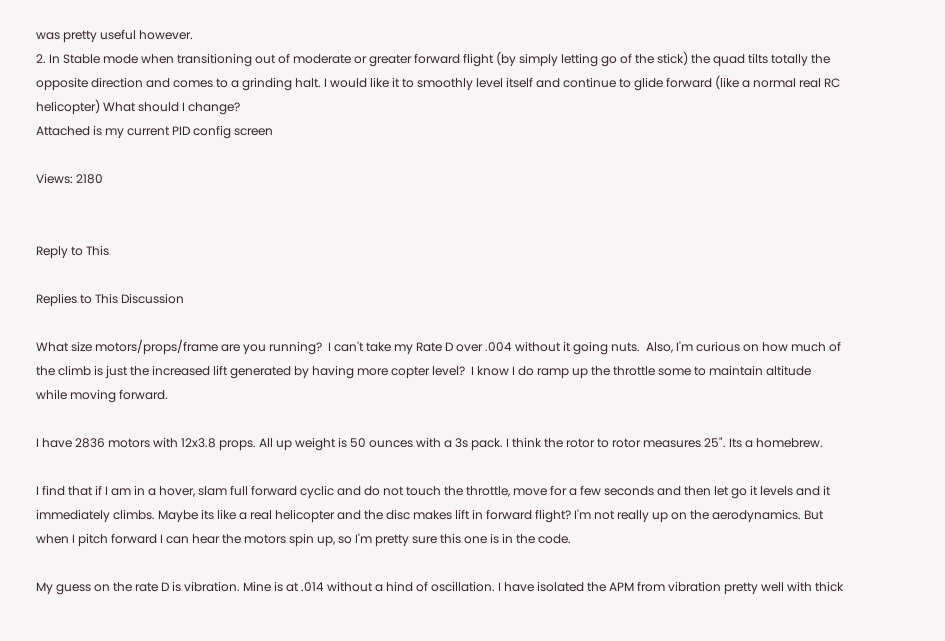was pretty useful however.
2. In Stable mode when transitioning out of moderate or greater forward flight (by simply letting go of the stick) the quad tilts totally the opposite direction and comes to a grinding halt. I would like it to smoothly level itself and continue to glide forward (like a normal real RC helicopter) What should I change?
Attached is my current PID config screen

Views: 2180


Reply to This

Replies to This Discussion

What size motors/props/frame are you running?  I can't take my Rate D over .004 without it going nuts.  Also, I'm curious on how much of the climb is just the increased lift generated by having more copter level?  I know I do ramp up the throttle some to maintain altitude while moving forward.

I have 2836 motors with 12x3.8 props. All up weight is 50 ounces with a 3s pack. I think the rotor to rotor measures 25". Its a homebrew.

I find that if I am in a hover, slam full forward cyclic and do not touch the throttle, move for a few seconds and then let go it levels and it immediately climbs. Maybe its like a real helicopter and the disc makes lift in forward flight? I'm not really up on the aerodynamics. But when I pitch forward I can hear the motors spin up, so I'm pretty sure this one is in the code.

My guess on the rate D is vibration. Mine is at .014 without a hind of oscillation. I have isolated the APM from vibration pretty well with thick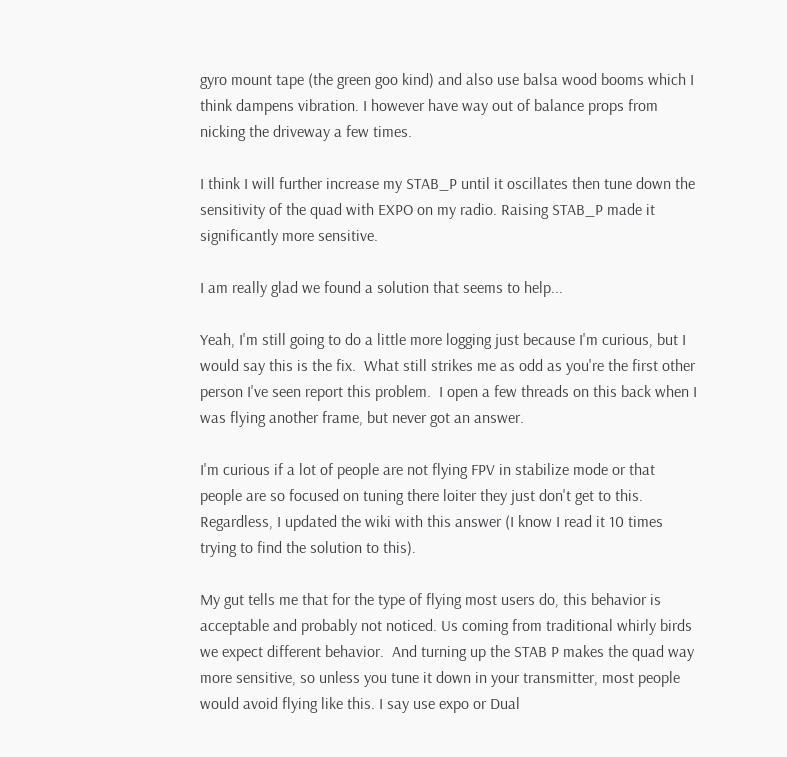gyro mount tape (the green goo kind) and also use balsa wood booms which I think dampens vibration. I however have way out of balance props from nicking the driveway a few times.

I think I will further increase my STAB_P until it oscillates then tune down the sensitivity of the quad with EXPO on my radio. Raising STAB_P made it significantly more sensitive.

I am really glad we found a solution that seems to help...

Yeah, I'm still going to do a little more logging just because I'm curious, but I would say this is the fix.  What still strikes me as odd as you're the first other person I've seen report this problem.  I open a few threads on this back when I was flying another frame, but never got an answer.

I'm curious if a lot of people are not flying FPV in stabilize mode or that people are so focused on tuning there loiter they just don't get to this.  Regardless, I updated the wiki with this answer (I know I read it 10 times trying to find the solution to this).

My gut tells me that for the type of flying most users do, this behavior is acceptable and probably not noticed. Us coming from traditional whirly birds we expect different behavior.  And turning up the STAB P makes the quad way more sensitive, so unless you tune it down in your transmitter, most people would avoid flying like this. I say use expo or Dual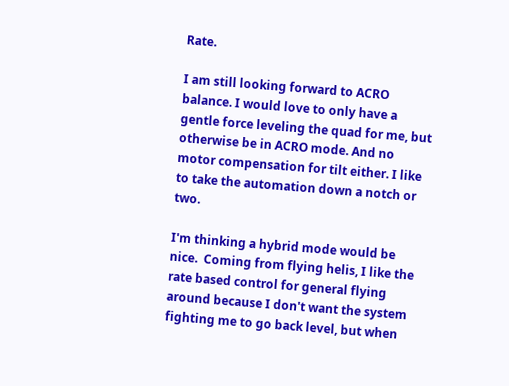Rate.

I am still looking forward to ACRO balance. I would love to only have a gentle force leveling the quad for me, but otherwise be in ACRO mode. And no motor compensation for tilt either. I like to take the automation down a notch or two.

I'm thinking a hybrid mode would be nice.  Coming from flying helis, I like the rate based control for general flying around because I don't want the system fighting me to go back level, but when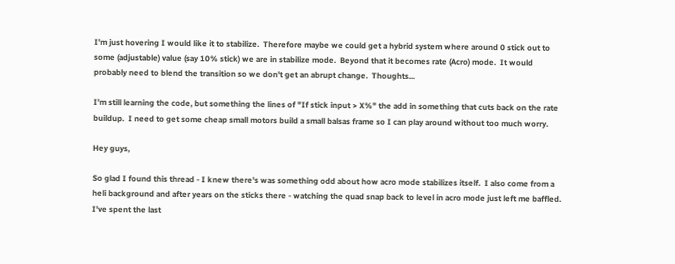I'm just hovering I would like it to stabilize.  Therefore maybe we could get a hybrid system where around 0 stick out to some (adjustable) value (say 10% stick) we are in stabilize mode.  Beyond that it becomes rate (Acro) mode.  It would probably need to blend the transition so we don't get an abrupt change.  Thoughts...

I'm still learning the code, but something the lines of "If stick input > X%" the add in something that cuts back on the rate buildup.  I need to get some cheap small motors build a small balsas frame so I can play around without too much worry.

Hey guys,

So glad I found this thread - I knew there's was something odd about how acro mode stabilizes itself.  I also come from a heli background and after years on the sticks there - watching the quad snap back to level in acro mode just left me baffled.  I've spent the last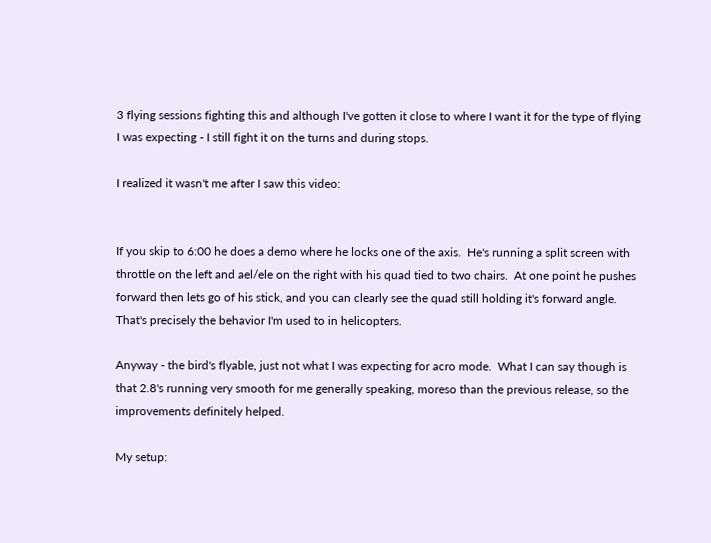3 flying sessions fighting this and although I've gotten it close to where I want it for the type of flying I was expecting - I still fight it on the turns and during stops.

I realized it wasn't me after I saw this video:


If you skip to 6:00 he does a demo where he locks one of the axis.  He's running a split screen with throttle on the left and ael/ele on the right with his quad tied to two chairs.  At one point he pushes forward then lets go of his stick, and you can clearly see the quad still holding it's forward angle.  That's precisely the behavior I'm used to in helicopters.

Anyway - the bird's flyable, just not what I was expecting for acro mode.  What I can say though is that 2.8's running very smooth for me generally speaking, moreso than the previous release, so the improvements definitely helped.

My setup: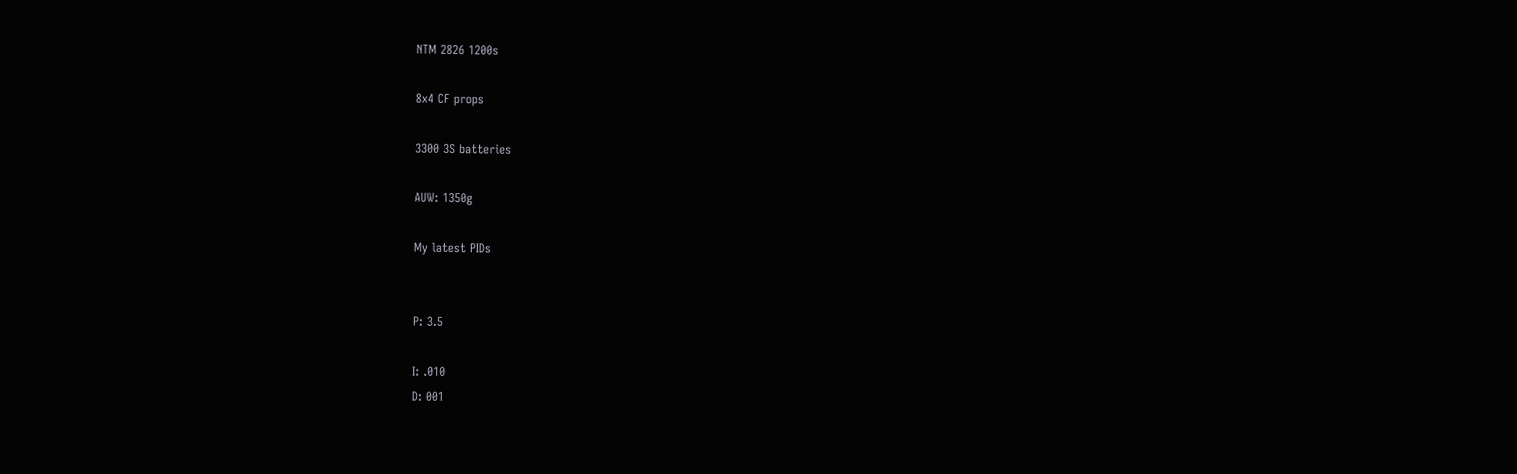NTM 2826 1200s

8x4 CF props

3300 3S batteries

AUW: 1350g

My latest PIDs


P: 3.5

I: .010
D: 001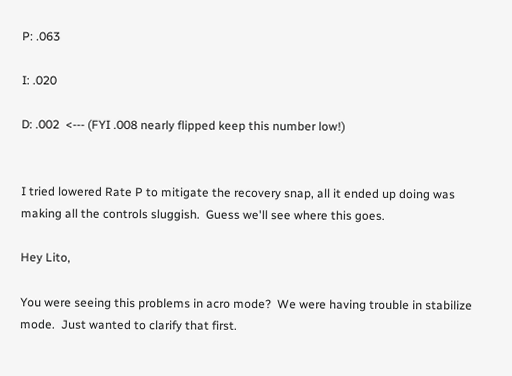P: .063

I: .020

D: .002  <--- (FYI .008 nearly flipped keep this number low!)


I tried lowered Rate P to mitigate the recovery snap, all it ended up doing was making all the controls sluggish.  Guess we'll see where this goes.

Hey Lito,

You were seeing this problems in acro mode?  We were having trouble in stabilize mode.  Just wanted to clarify that first.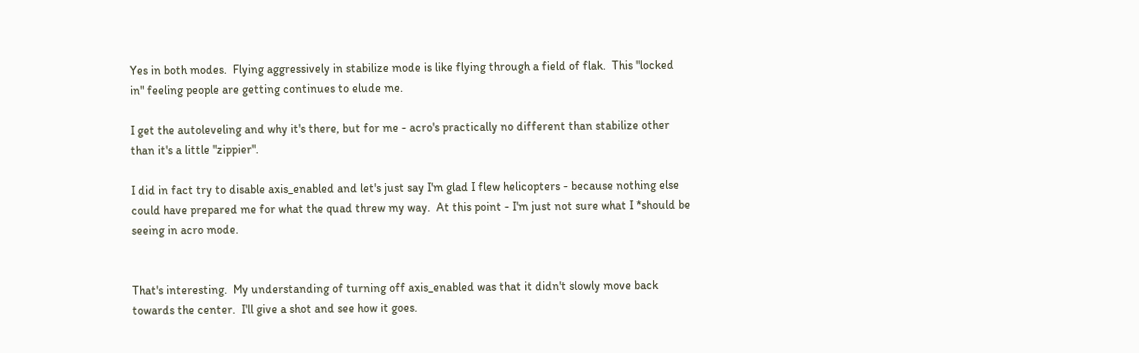Yes in both modes.  Flying aggressively in stabilize mode is like flying through a field of flak.  This "locked in" feeling people are getting continues to elude me.

I get the autoleveling and why it's there, but for me - acro's practically no different than stabilize other than it's a little "zippier".

I did in fact try to disable axis_enabled and let's just say I'm glad I flew helicopters - because nothing else could have prepared me for what the quad threw my way.  At this point - I'm just not sure what I *should be seeing in acro mode.


That's interesting.  My understanding of turning off axis_enabled was that it didn't slowly move back towards the center.  I'll give a shot and see how it goes.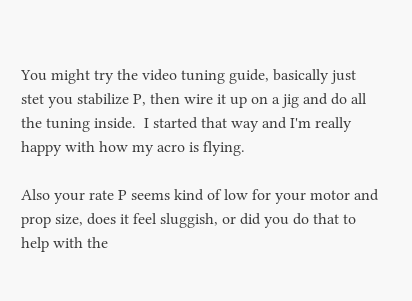You might try the video tuning guide, basically just stet you stabilize P, then wire it up on a jig and do all the tuning inside.  I started that way and I'm really happy with how my acro is flying.

Also your rate P seems kind of low for your motor and prop size, does it feel sluggish, or did you do that to help with the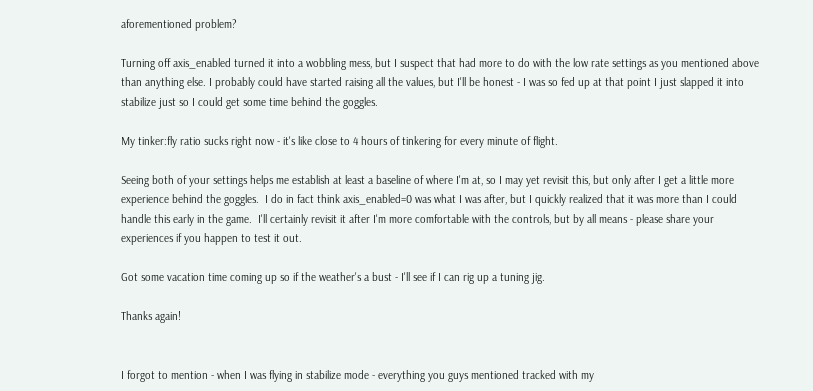aforementioned problem?

Turning off axis_enabled turned it into a wobbling mess, but I suspect that had more to do with the low rate settings as you mentioned above than anything else. I probably could have started raising all the values, but I'll be honest - I was so fed up at that point I just slapped it into stabilize just so I could get some time behind the goggles.

My tinker:fly ratio sucks right now - it's like close to 4 hours of tinkering for every minute of flight.

Seeing both of your settings helps me establish at least a baseline of where I'm at, so I may yet revisit this, but only after I get a little more experience behind the goggles.  I do in fact think axis_enabled=0 was what I was after, but I quickly realized that it was more than I could handle this early in the game.  I'll certainly revisit it after I'm more comfortable with the controls, but by all means - please share your experiences if you happen to test it out.

Got some vacation time coming up so if the weather's a bust - I'll see if I can rig up a tuning jig.

Thanks again!


I forgot to mention - when I was flying in stabilize mode - everything you guys mentioned tracked with my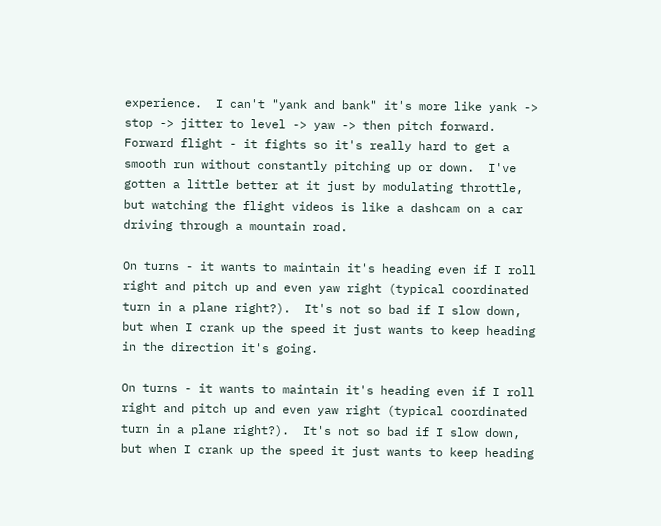experience.  I can't "yank and bank" it's more like yank -> stop -> jitter to level -> yaw -> then pitch forward.  Forward flight - it fights so it's really hard to get a smooth run without constantly pitching up or down.  I've gotten a little better at it just by modulating throttle, but watching the flight videos is like a dashcam on a car driving through a mountain road.

On turns - it wants to maintain it's heading even if I roll right and pitch up and even yaw right (typical coordinated turn in a plane right?).  It's not so bad if I slow down, but when I crank up the speed it just wants to keep heading in the direction it's going.

On turns - it wants to maintain it's heading even if I roll right and pitch up and even yaw right (typical coordinated turn in a plane right?).  It's not so bad if I slow down, but when I crank up the speed it just wants to keep heading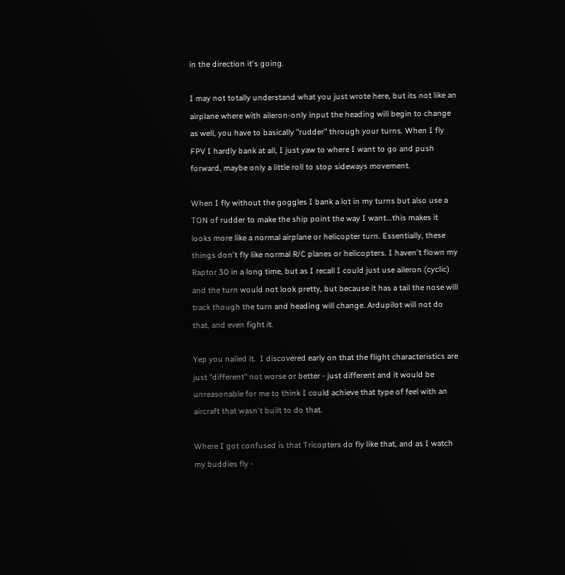in the direction it's going.

I may not totally understand what you just wrote here, but its not like an airplane where with aileron-only input the heading will begin to change as well, you have to basically "rudder" through your turns. When I fly FPV I hardly bank at all, I just yaw to where I want to go and push forward, maybe only a little roll to stop sideways movement.

When I fly without the goggles I bank a lot in my turns but also use a TON of rudder to make the ship point the way I want...this makes it looks more like a normal airplane or helicopter turn. Essentially, these things don't fly like normal R/C planes or helicopters. I haven't flown my Raptor 30 in a long time, but as I recall I could just use aileron (cyclic) and the turn would not look pretty, but because it has a tail the nose will track though the turn and heading will change. Ardupilot will not do that, and even fight it.

Yep you nailed it.  I discovered early on that the flight characteristics are just "different" not worse or better - just different and it would be unreasonable for me to think I could achieve that type of feel with an aircraft that wasn't built to do that.

Where I got confused is that Tricopters do fly like that, and as I watch my buddies fly -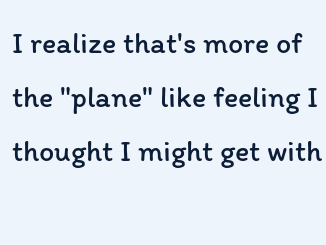I realize that's more of the "plane" like feeling I thought I might get with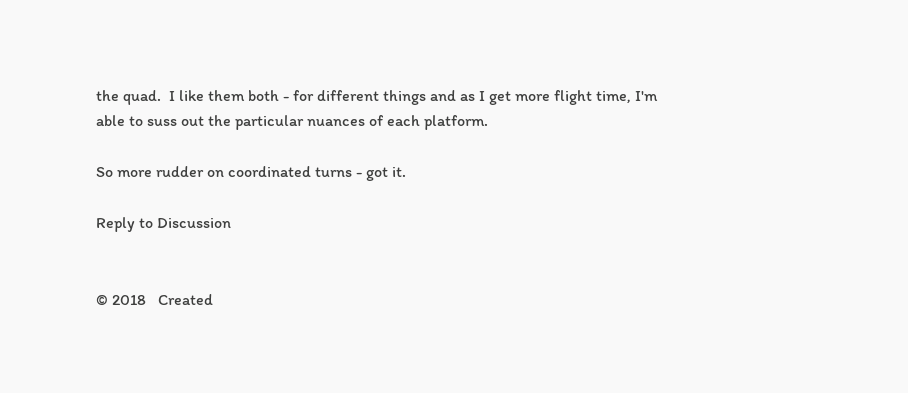the quad.  I like them both - for different things and as I get more flight time, I'm able to suss out the particular nuances of each platform.

So more rudder on coordinated turns - got it.

Reply to Discussion


© 2018   Created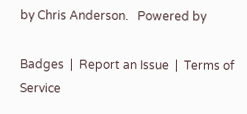by Chris Anderson.   Powered by

Badges  |  Report an Issue  |  Terms of Service